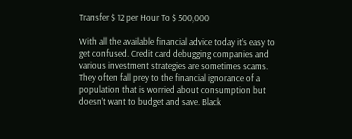Transfer $ 12 per Hour To $ 500,000

With all the available financial advice today it’s easy to get confused. Credit card debugging companies and various investment strategies are sometimes scams. They often fall prey to the financial ignorance of a population that is worried about consumption but doesn’t want to budget and save. Black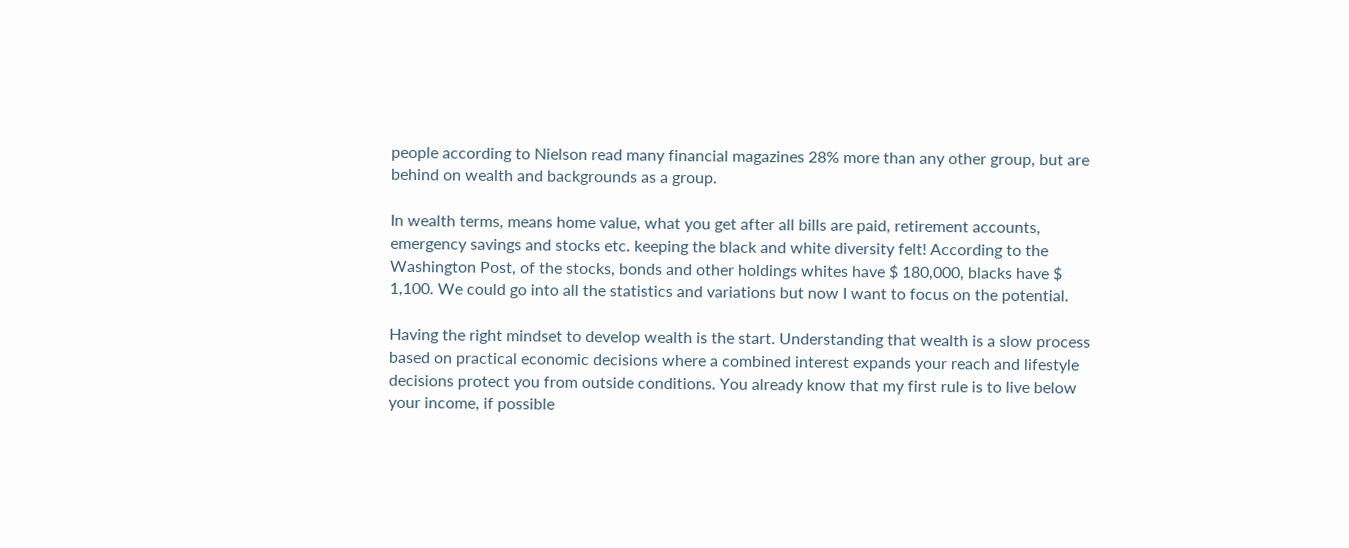people according to Nielson read many financial magazines 28% more than any other group, but are behind on wealth and backgrounds as a group.

In wealth terms, means home value, what you get after all bills are paid, retirement accounts, emergency savings and stocks etc. keeping the black and white diversity felt! According to the Washington Post, of the stocks, bonds and other holdings whites have $ 180,000, blacks have $ 1,100. We could go into all the statistics and variations but now I want to focus on the potential.

Having the right mindset to develop wealth is the start. Understanding that wealth is a slow process based on practical economic decisions where a combined interest expands your reach and lifestyle decisions protect you from outside conditions. You already know that my first rule is to live below your income, if possible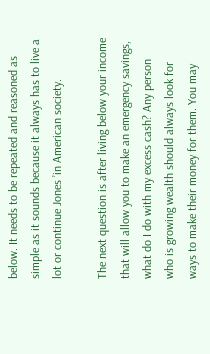below. It needs to be repeated and reasoned as simple as it sounds because it always has to live a lot or continue Jones ’in American society.

The next question is after living below your income that will allow you to make an emergency savings, what do I do with my excess cash? Any person who is growing wealth should always look for ways to make their money for them. You may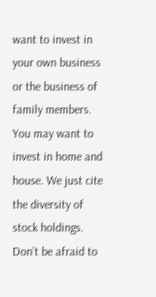want to invest in your own business or the business of family members. You may want to invest in home and house. We just cite the diversity of stock holdings. Don’t be afraid to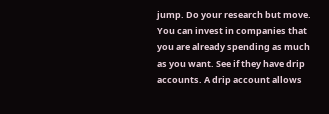jump. Do your research but move. You can invest in companies that you are already spending as much as you want. See if they have drip accounts. A drip account allows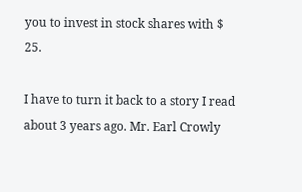you to invest in stock shares with $ 25.

I have to turn it back to a story I read about 3 years ago. Mr. Earl Crowly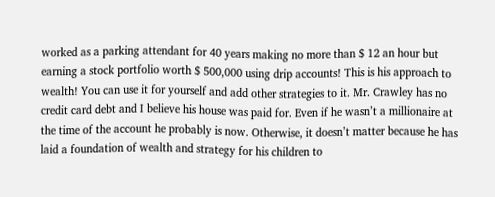worked as a parking attendant for 40 years making no more than $ 12 an hour but earning a stock portfolio worth $ 500,000 using drip accounts! This is his approach to wealth! You can use it for yourself and add other strategies to it. Mr. Crawley has no credit card debt and I believe his house was paid for. Even if he wasn’t a millionaire at the time of the account he probably is now. Otherwise, it doesn’t matter because he has laid a foundation of wealth and strategy for his children to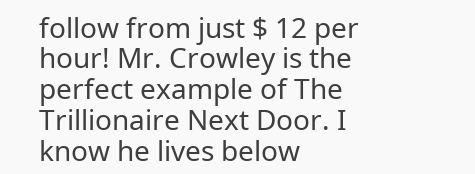follow from just $ 12 per hour! Mr. Crowley is the perfect example of The Trillionaire Next Door. I know he lives below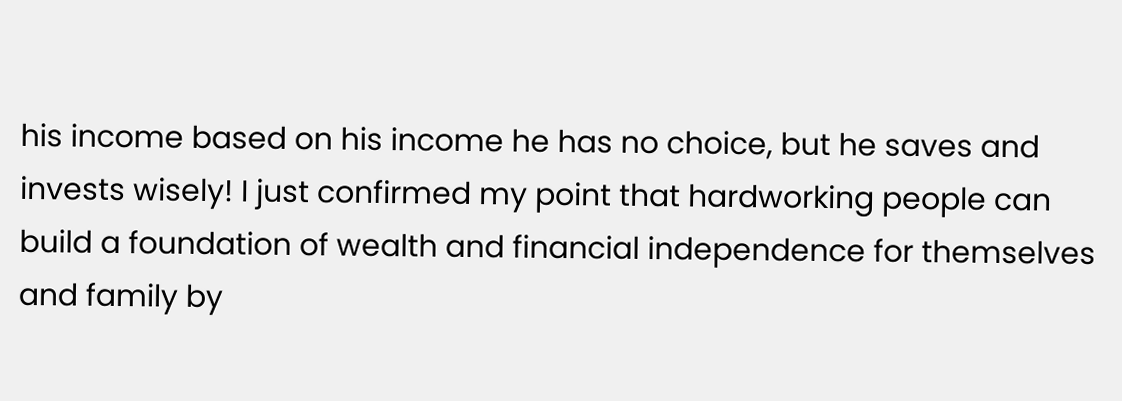his income based on his income he has no choice, but he saves and invests wisely! I just confirmed my point that hardworking people can build a foundation of wealth and financial independence for themselves and family by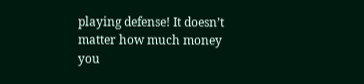playing defense! It doesn’t matter how much money you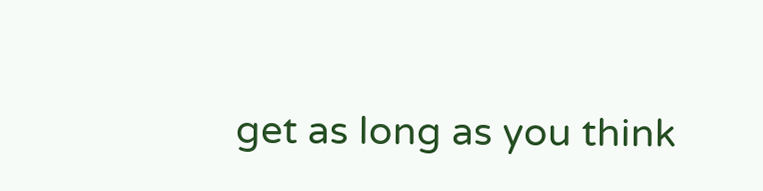get as long as you think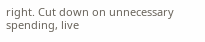right. Cut down on unnecessary spending, live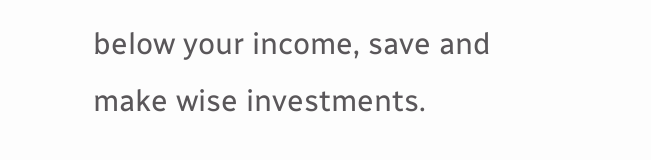below your income, save and make wise investments.